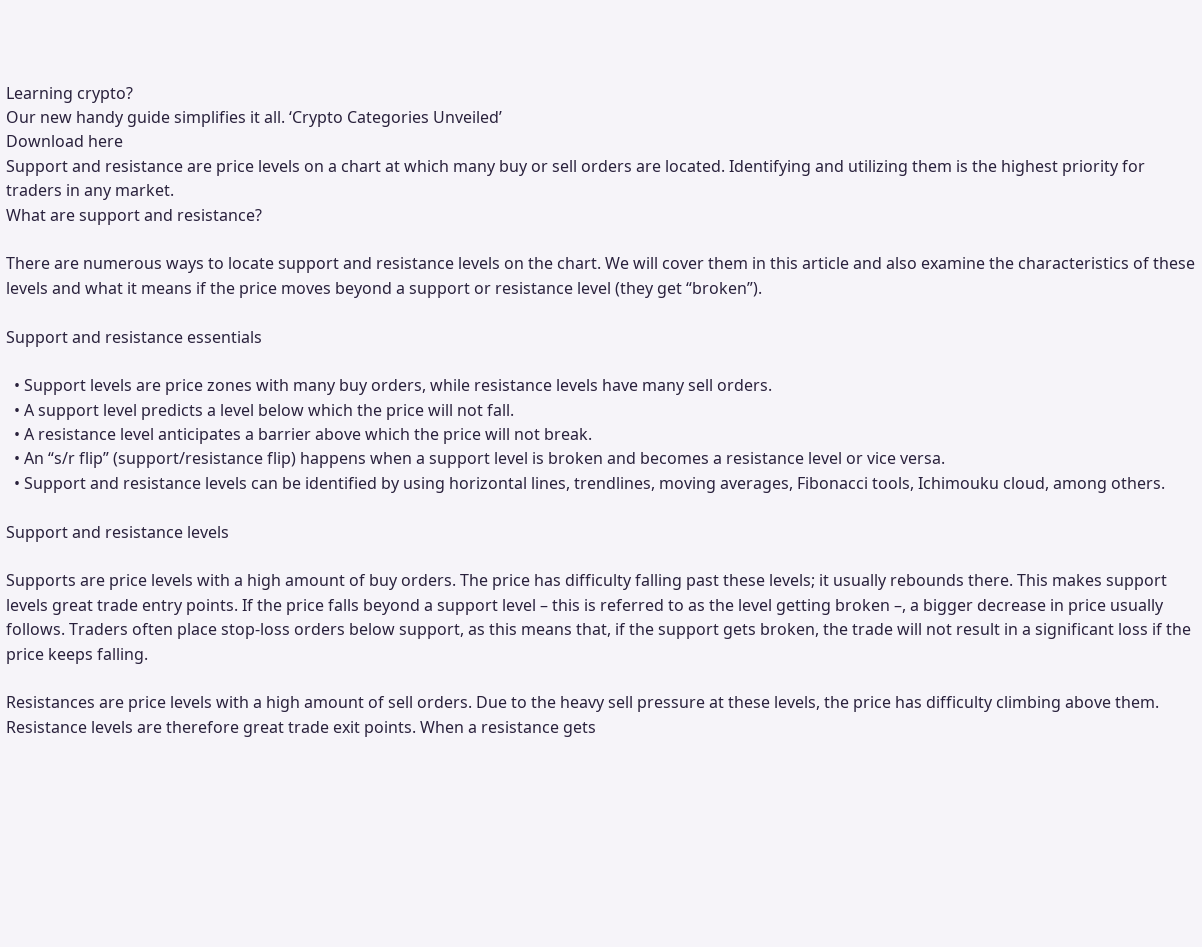Learning crypto?
Our new handy guide simplifies it all. ‘Crypto Categories Unveiled’
Download here
Support and resistance are price levels on a chart at which many buy or sell orders are located. Identifying and utilizing them is the highest priority for traders in any market.
What are support and resistance?

There are numerous ways to locate support and resistance levels on the chart. We will cover them in this article and also examine the characteristics of these levels and what it means if the price moves beyond a support or resistance level (they get “broken”).

Support and resistance essentials

  • Support levels are price zones with many buy orders, while resistance levels have many sell orders.
  • A support level predicts a level below which the price will not fall.
  • A resistance level anticipates a barrier above which the price will not break.
  • An “s/r flip” (support/resistance flip) happens when a support level is broken and becomes a resistance level or vice versa.
  • Support and resistance levels can be identified by using horizontal lines, trendlines, moving averages, Fibonacci tools, Ichimouku cloud, among others.

Support and resistance levels

Supports are price levels with a high amount of buy orders. The price has difficulty falling past these levels; it usually rebounds there. This makes support levels great trade entry points. If the price falls beyond a support level – this is referred to as the level getting broken –, a bigger decrease in price usually follows. Traders often place stop-loss orders below support, as this means that, if the support gets broken, the trade will not result in a significant loss if the price keeps falling.

Resistances are price levels with a high amount of sell orders. Due to the heavy sell pressure at these levels, the price has difficulty climbing above them. Resistance levels are therefore great trade exit points. When a resistance gets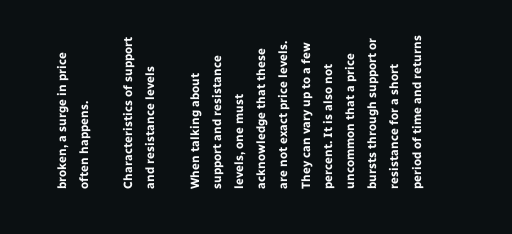broken, a surge in price often happens.

Characteristics of support and resistance levels

When talking about support and resistance levels, one must acknowledge that these are not exact price levels. They can vary up to a few percent. It is also not uncommon that a price bursts through support or resistance for a short period of time and returns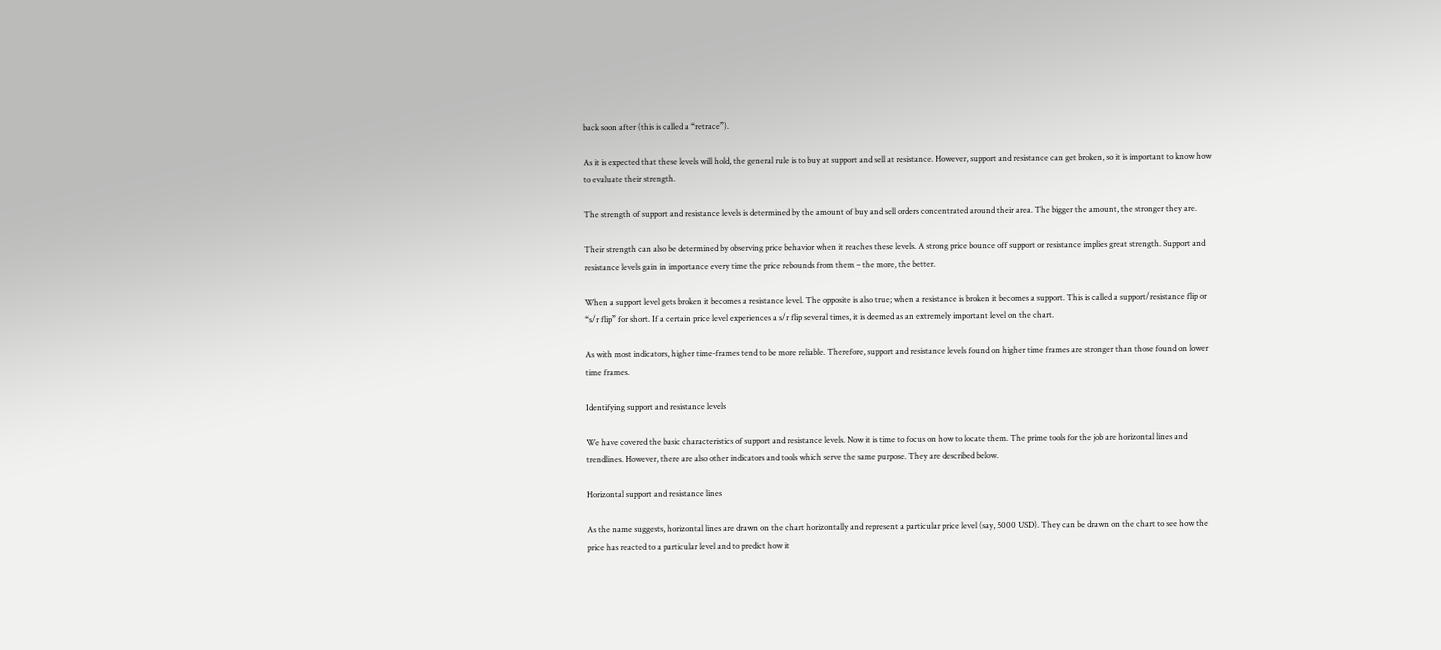back soon after (this is called a “retrace”).

As it is expected that these levels will hold, the general rule is to buy at support and sell at resistance. However, support and resistance can get broken, so it is important to know how to evaluate their strength.

The strength of support and resistance levels is determined by the amount of buy and sell orders concentrated around their area. The bigger the amount, the stronger they are.

Their strength can also be determined by observing price behavior when it reaches these levels. A strong price bounce off support or resistance implies great strength. Support and resistance levels gain in importance every time the price rebounds from them – the more, the better.

When a support level gets broken it becomes a resistance level. The opposite is also true; when a resistance is broken it becomes a support. This is called a support/resistance flip or “s/r flip” for short. If a certain price level experiences a s/r flip several times, it is deemed as an extremely important level on the chart.

As with most indicators, higher time-frames tend to be more reliable. Therefore, support and resistance levels found on higher time frames are stronger than those found on lower time frames.

Identifying support and resistance levels

We have covered the basic characteristics of support and resistance levels. Now it is time to focus on how to locate them. The prime tools for the job are horizontal lines and trendlines. However, there are also other indicators and tools which serve the same purpose. They are described below.

Horizontal support and resistance lines

As the name suggests, horizontal lines are drawn on the chart horizontally and represent a particular price level (say, 5000 USD). They can be drawn on the chart to see how the price has reacted to a particular level and to predict how it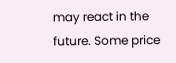may react in the future. Some price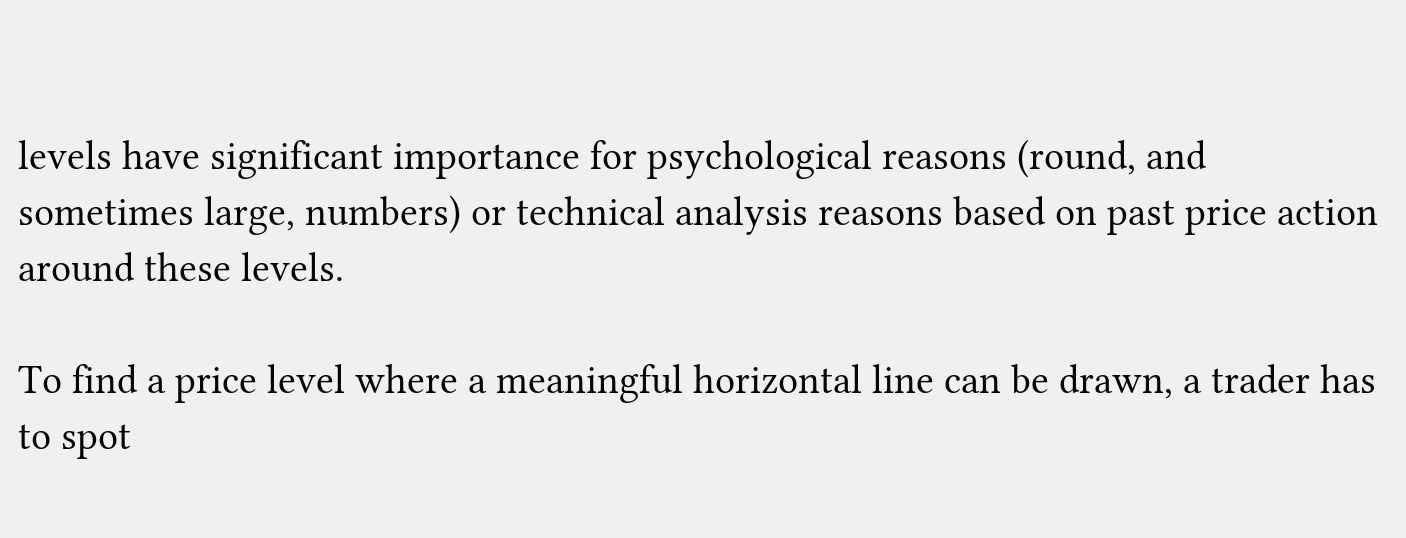levels have significant importance for psychological reasons (round, and sometimes large, numbers) or technical analysis reasons based on past price action around these levels.

To find a price level where a meaningful horizontal line can be drawn, a trader has to spot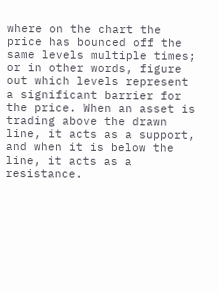where on the chart the price has bounced off the same levels multiple times; or in other words, figure out which levels represent a significant barrier for the price. When an asset is trading above the drawn line, it acts as a support, and when it is below the line, it acts as a resistance.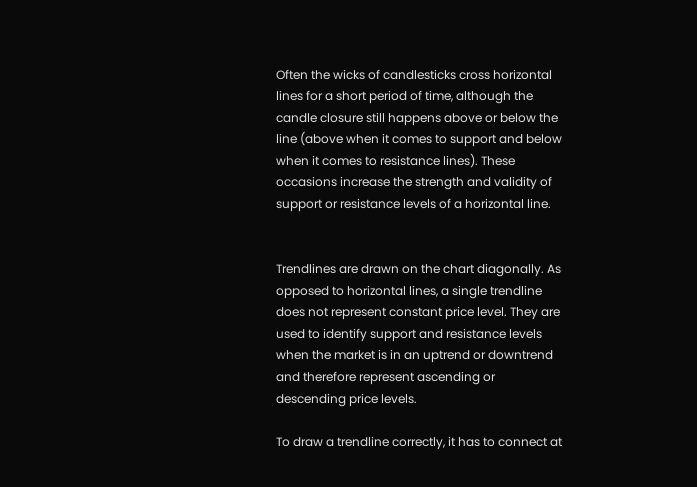Often the wicks of candlesticks cross horizontal lines for a short period of time, although the candle closure still happens above or below the line (above when it comes to support and below when it comes to resistance lines). These occasions increase the strength and validity of support or resistance levels of a horizontal line.


Trendlines are drawn on the chart diagonally. As opposed to horizontal lines, a single trendline does not represent constant price level. They are used to identify support and resistance levels when the market is in an uptrend or downtrend and therefore represent ascending or descending price levels.

To draw a trendline correctly, it has to connect at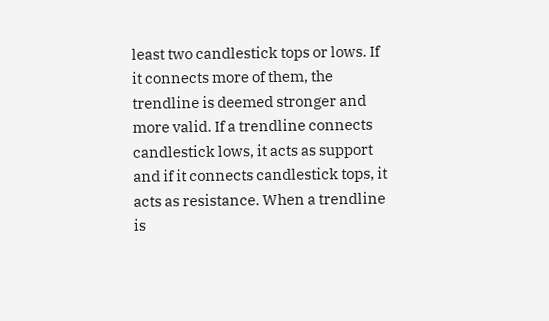least two candlestick tops or lows. If it connects more of them, the trendline is deemed stronger and more valid. If a trendline connects candlestick lows, it acts as support and if it connects candlestick tops, it acts as resistance. When a trendline is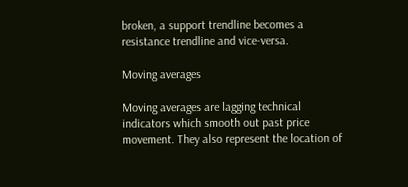broken, a support trendline becomes a resistance trendline and vice-versa.

Moving averages

Moving averages are lagging technical indicators which smooth out past price movement. They also represent the location of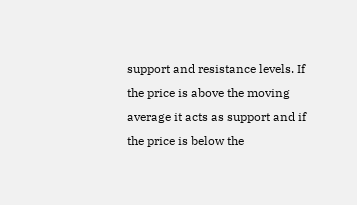support and resistance levels. If the price is above the moving average it acts as support and if the price is below the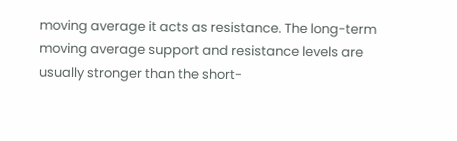moving average it acts as resistance. The long-term moving average support and resistance levels are usually stronger than the short-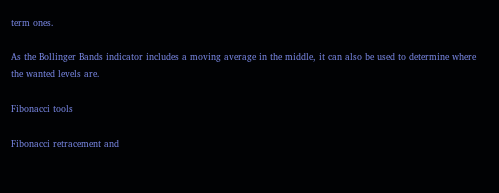term ones.

As the Bollinger Bands indicator includes a moving average in the middle, it can also be used to determine where the wanted levels are.

Fibonacci tools

Fibonacci retracement and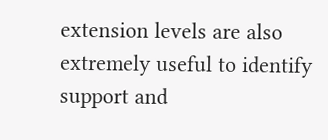extension levels are also extremely useful to identify support and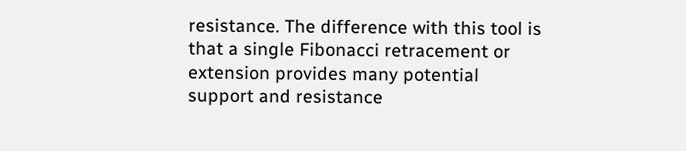resistance. The difference with this tool is that a single Fibonacci retracement or extension provides many potential support and resistance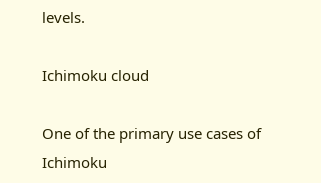levels.

Ichimoku cloud

One of the primary use cases of Ichimoku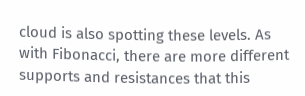cloud is also spotting these levels. As with Fibonacci, there are more different supports and resistances that this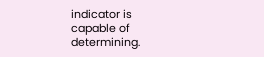indicator is capable of determining.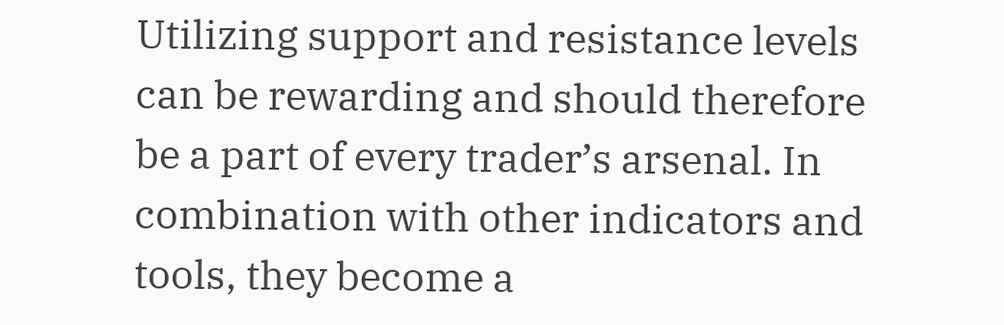Utilizing support and resistance levels can be rewarding and should therefore be a part of every trader’s arsenal. In combination with other indicators and tools, they become a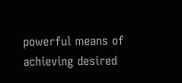powerful means of achieving desired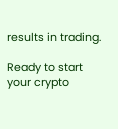results in trading.

Ready to start your crypto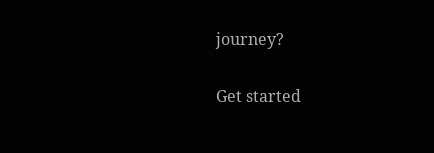journey?

Get started